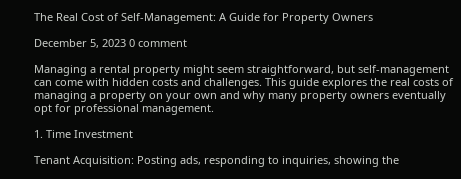The Real Cost of Self-Management: A Guide for Property Owners

December 5, 2023 0 comment

Managing a rental property might seem straightforward, but self-management can come with hidden costs and challenges. This guide explores the real costs of managing a property on your own and why many property owners eventually opt for professional management.

1. Time Investment

Tenant Acquisition: Posting ads, responding to inquiries, showing the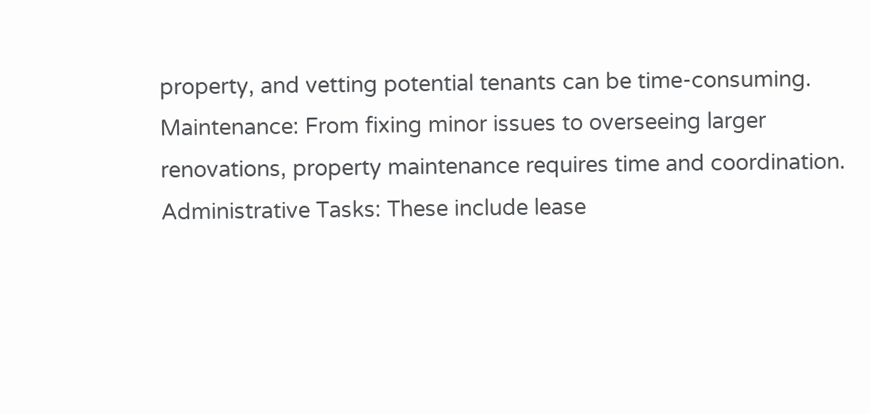property, and vetting potential tenants can be time-consuming.
Maintenance: From fixing minor issues to overseeing larger renovations, property maintenance requires time and coordination.
Administrative Tasks: These include lease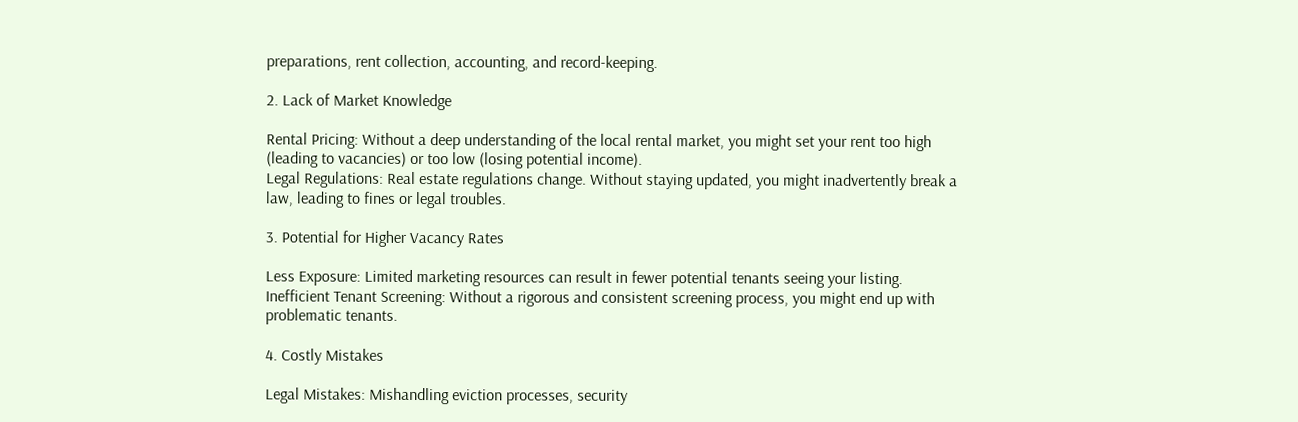preparations, rent collection, accounting, and record-keeping.

2. Lack of Market Knowledge

Rental Pricing: Without a deep understanding of the local rental market, you might set your rent too high (leading to vacancies) or too low (losing potential income).
Legal Regulations: Real estate regulations change. Without staying updated, you might inadvertently break a law, leading to fines or legal troubles.

3. Potential for Higher Vacancy Rates

Less Exposure: Limited marketing resources can result in fewer potential tenants seeing your listing.
Inefficient Tenant Screening: Without a rigorous and consistent screening process, you might end up with problematic tenants.

4. Costly Mistakes

Legal Mistakes: Mishandling eviction processes, security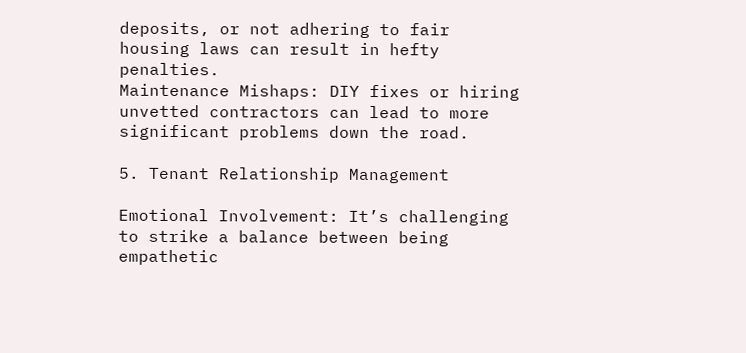deposits, or not adhering to fair housing laws can result in hefty penalties.
Maintenance Mishaps: DIY fixes or hiring unvetted contractors can lead to more significant problems down the road.

5. Tenant Relationship Management

Emotional Involvement: It’s challenging to strike a balance between being empathetic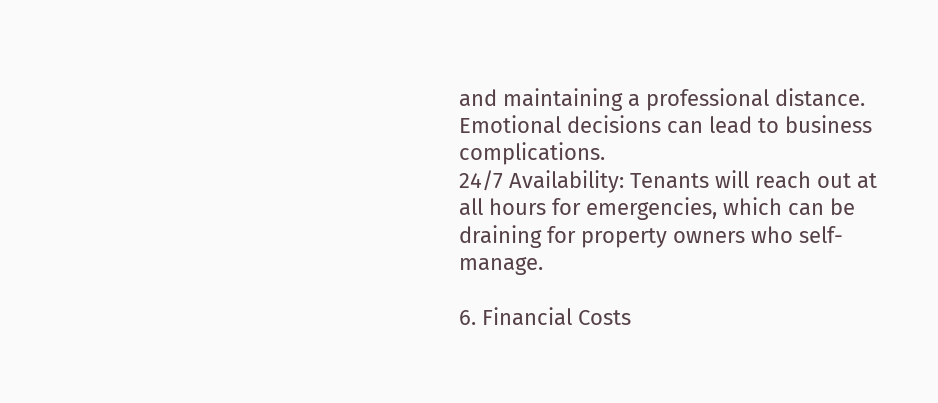and maintaining a professional distance. Emotional decisions can lead to business complications.
24/7 Availability: Tenants will reach out at all hours for emergencies, which can be draining for property owners who self-manage.

6. Financial Costs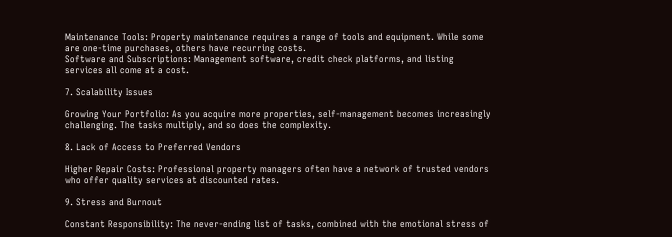Maintenance Tools: Property maintenance requires a range of tools and equipment. While some are one-time purchases, others have recurring costs.
Software and Subscriptions: Management software, credit check platforms, and listing services all come at a cost.

7. Scalability Issues

Growing Your Portfolio: As you acquire more properties, self-management becomes increasingly challenging. The tasks multiply, and so does the complexity.

8. Lack of Access to Preferred Vendors

Higher Repair Costs: Professional property managers often have a network of trusted vendors who offer quality services at discounted rates.

9. Stress and Burnout

Constant Responsibility: The never-ending list of tasks, combined with the emotional stress of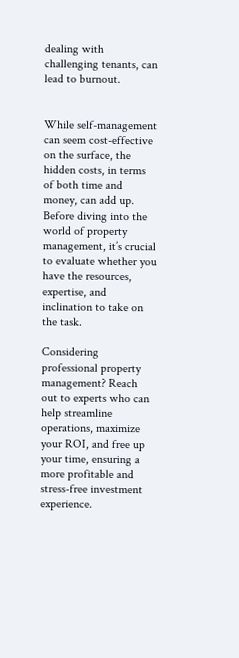dealing with challenging tenants, can lead to burnout.


While self-management can seem cost-effective on the surface, the hidden costs, in terms of both time and money, can add up. Before diving into the world of property management, it’s crucial to evaluate whether you have the resources, expertise, and inclination to take on the task.

Considering professional property management? Reach out to experts who can help streamline operations, maximize your ROI, and free up your time, ensuring a more profitable and stress-free investment experience.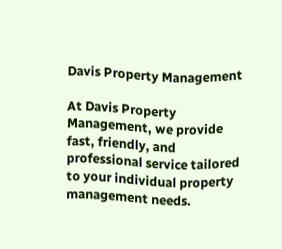Davis Property Management

At Davis Property Management, we provide fast, friendly, and professional service tailored to your individual property management needs.